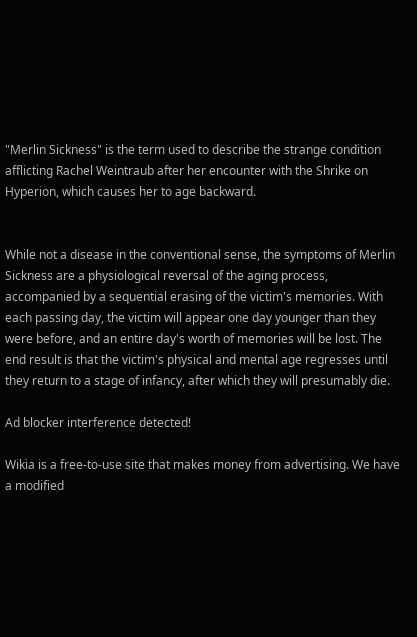"Merlin Sickness" is the term used to describe the strange condition afflicting Rachel Weintraub after her encounter with the Shrike on Hyperion, which causes her to age backward.


While not a disease in the conventional sense, the symptoms of Merlin Sickness are a physiological reversal of the aging process, accompanied by a sequential erasing of the victim's memories. With each passing day, the victim will appear one day younger than they were before, and an entire day's worth of memories will be lost. The end result is that the victim's physical and mental age regresses until they return to a stage of infancy, after which they will presumably die.

Ad blocker interference detected!

Wikia is a free-to-use site that makes money from advertising. We have a modified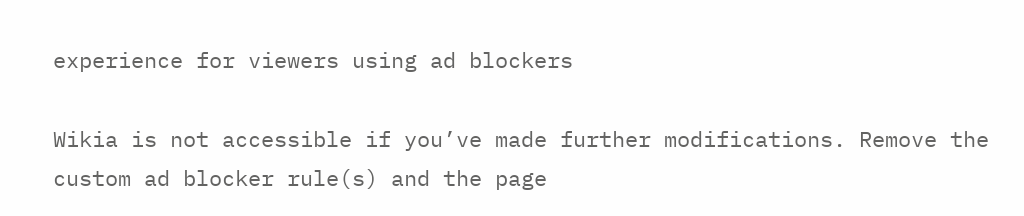experience for viewers using ad blockers

Wikia is not accessible if you’ve made further modifications. Remove the custom ad blocker rule(s) and the page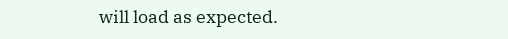will load as expected.